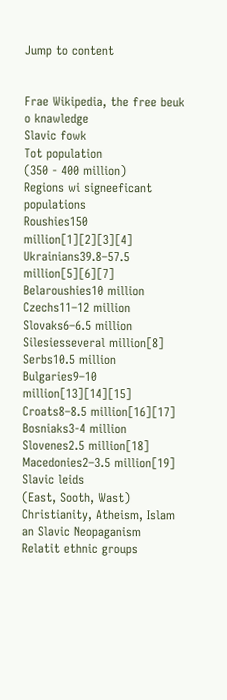Jump to content


Frae Wikipedia, the free beuk o knawledge
Slavic fowk
Tot population
(350 - 400 million)
Regions wi signeeficant populations
Roushies150 million[1][2][3][4]
Ukrainians39.8–57.5 million[5][6][7]
Belaroushies10 million
Czechs11–12 million
Slovaks6–6.5 million
Silesiesseveral million[8]
Serbs10.5 million
Bulgaries9–10 million[13][14][15]
Croats8–8.5 million[16][17]
Bosniaks3-4 million
Slovenes2.5 million[18]
Macedonies2–3.5 million[19]
Slavic leids
(East, Sooth, Wast)
Christianity, Atheism, Islam an Slavic Neopaganism
Relatit ethnic groups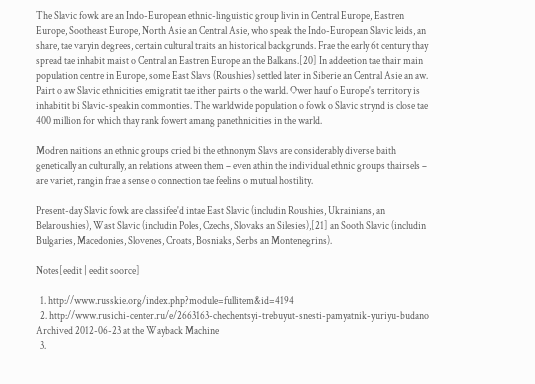The Slavic fowk are an Indo-European ethnic-linguistic group livin in Central Europe, Eastren Europe, Sootheast Europe, North Asie an Central Asie, who speak the Indo-European Slavic leids, an share, tae varyin degrees, certain cultural traits an historical backgrunds. Frae the early 6t century thay spread tae inhabit maist o Central an Eastren Europe an the Balkans.[20] In addeetion tae thair main population centre in Europe, some East Slavs (Roushies) settled later in Siberie an Central Asie an aw. Pairt o aw Slavic ethnicities emigratit tae ither pairts o the warld. Ower hauf o Europe's territory is inhabitit bi Slavic-speakin commonties. The warldwide population o fowk o Slavic strynd is close tae 400 million for which thay rank fowert amang panethnicities in the warld.

Modren naitions an ethnic groups cried bi the ethnonym Slavs are considerably diverse baith genetically an culturally, an relations atween them – even athin the individual ethnic groups thairsels – are variet, rangin frae a sense o connection tae feelins o mutual hostility.

Present-day Slavic fowk are classifee'd intae East Slavic (includin Roushies, Ukrainians, an Belaroushies), Wast Slavic (includin Poles, Czechs, Slovaks an Silesies),[21] an Sooth Slavic (includin Bulgaries, Macedonies, Slovenes, Croats, Bosniaks, Serbs an Montenegrins).

Notes[eedit | eedit soorce]

  1. http://www.russkie.org/index.php?module=fullitem&id=4194
  2. http://www.rusichi-center.ru/e/2663163-chechentsyi-trebuyut-snesti-pamyatnik-yuriyu-budano Archived 2012-06-23 at the Wayback Machine
  3.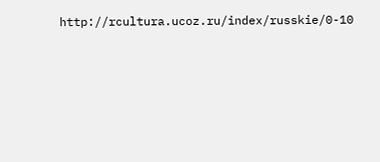http://rcultura.ucoz.ru/index/russkie/0-10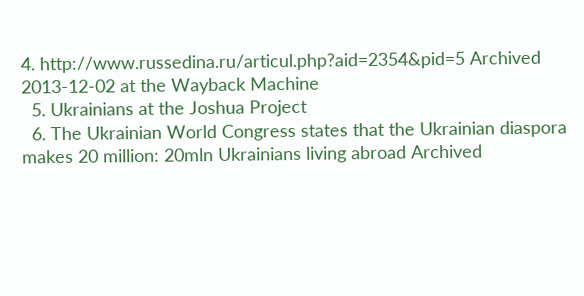4. http://www.russedina.ru/articul.php?aid=2354&pid=5 Archived 2013-12-02 at the Wayback Machine
  5. Ukrainians at the Joshua Project
  6. The Ukrainian World Congress states that the Ukrainian diaspora makes 20 million: 20mln Ukrainians living abroad Archived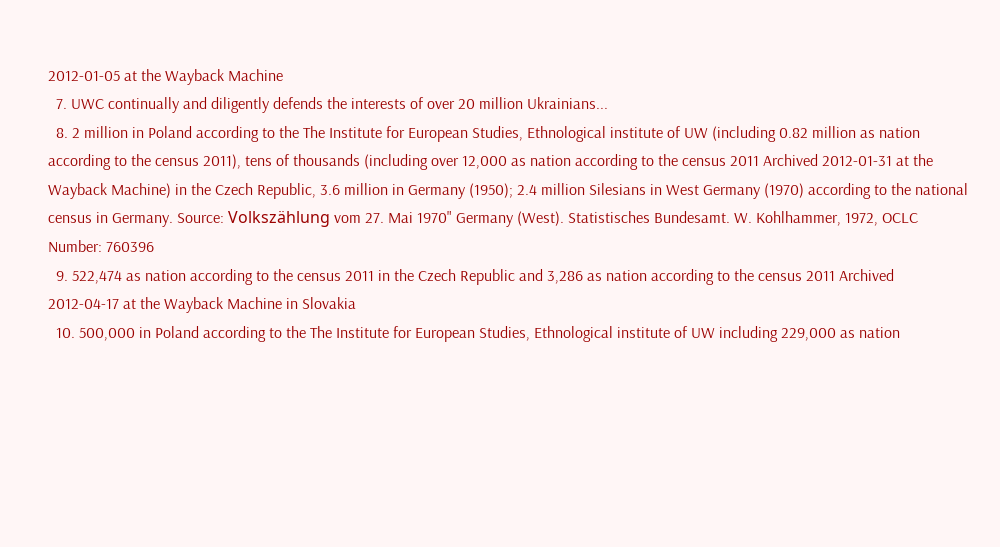2012-01-05 at the Wayback Machine
  7. UWC continually and diligently defends the interests of over 20 million Ukrainians...
  8. 2 million in Poland according to the The Institute for European Studies, Ethnological institute of UW (including 0.82 million as nation according to the census 2011), tens of thousands (including over 12,000 as nation according to the census 2011 Archived 2012-01-31 at the Wayback Machine) in the Czech Republic, 3.6 million in Germany (1950); 2.4 million Silesians in West Germany (1970) according to the national census in Germany. Source: Volkszählung vom 27. Mai 1970" Germany (West). Statistisches Bundesamt. W. Kohlhammer, 1972, OCLC Number: 760396
  9. 522,474 as nation according to the census 2011 in the Czech Republic and 3,286 as nation according to the census 2011 Archived 2012-04-17 at the Wayback Machine in Slovakia
  10. 500,000 in Poland according to the The Institute for European Studies, Ethnological institute of UW including 229,000 as nation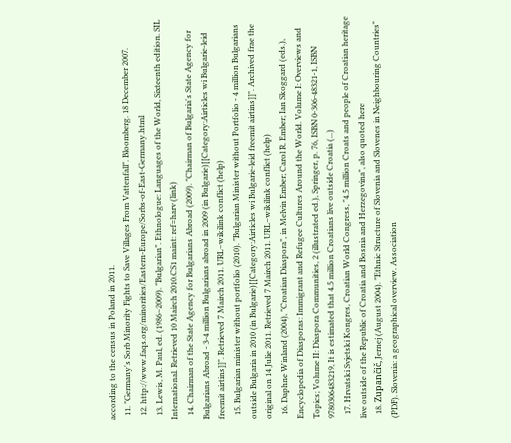according to the census in Poland in 2011.
  11. "Germany's Sorb Minority Fights to Save Villages From Vattenfall". Bloomberg. 18 December 2007.
  12. http://www.faqs.org/minorities/Eastern-Europe/Sorbs-of-East-Germany.html
  13. Lewis, M. Paul, ed. (1986–2009). "Bulgarian". Ethnologue: Languages of the World, Sixteenth edition. SIL International. Retrieved 10 Mairch 2010.CS1 maint: ref=harv (link)
  14. Chairman of the State Agency for Bulgarians Abroad (2009). "Chairman of Bulgaria's State Agency for Bulgarians Abroad - 3-4 million Bulgarians abroad in 2009 (in Bulgarie)[[Category:Airticles wi Bulgarie-leid freemit airtins]]". Retrieved 7 Mairch 2011. URL–wikilink conflict (help)
  15. Bulgarian minister without portfolio (2010). "Bulgarian Minister without Portfolio - 4 million Bulgarians outside Bulgaria in 2010 (in Bulgarie)[[Category:Airticles wi Bulgarie-leid freemit airtins]]". Archived frae the original on 14 Julie 2011. Retrieved 7 Mairch 2011. URL–wikilink conflict (help)
  16. Daphne Winland (2004), "Croatian Diaspora", in Melvin Ember; Carol R. Ember; Ian Skoggard (eds.), Encyclopedia of Diasporas: Immigrant and Refugee Cultures Around the World. Volume I: Overviews and Topics; Volume II: Diaspora Communities, 2 (illustrated ed.), Springer, p. 76, ISBN 0-306-48321-1, ISBN 9780306483219, It is estimated that 4.5 million Croatians live outside Croatia (...)
  17. Hrvatski Svjetski Kongres, Croatian World Congress, "4.5 million Croats and people of Croatian heritage live outside of the Republic of Croatia and Bosnia and Herzegovina", also quoted here
  18. Zupančič, Jernej (August 2004). "Ethnic Structure of Slovenia and Slovenes in Neighbouring Countries" (PDF). Slovenia: a geographical overview. Association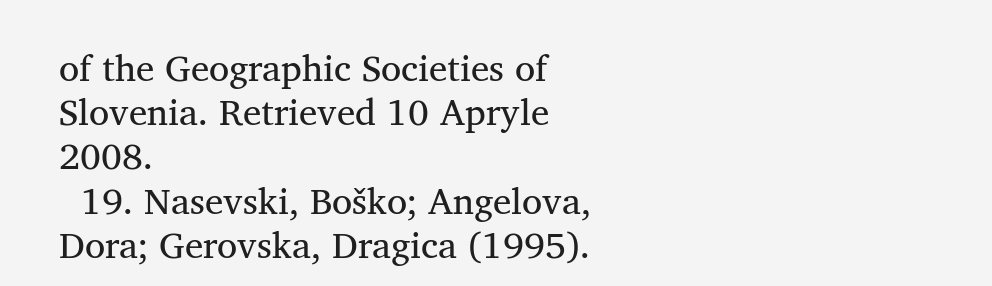of the Geographic Societies of Slovenia. Retrieved 10 Apryle 2008.
  19. Nasevski, Boško; Angelova, Dora; Gerovska, Dragica (1995).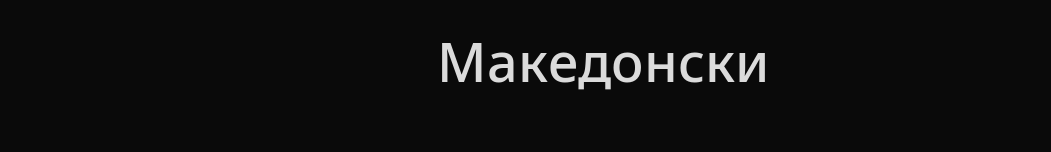Македонски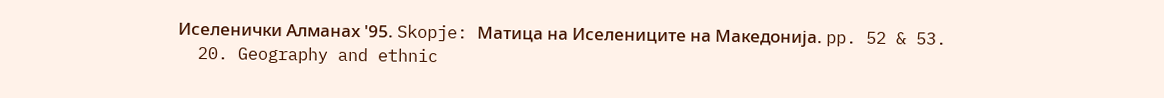Иселенички Алманах '95. Skopje: Матица на Иселениците на Македонија. pp. 52 & 53.
  20. Geography and ethnic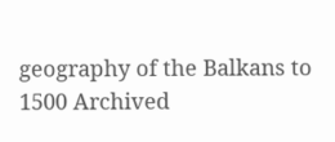geography of the Balkans to 1500 Archived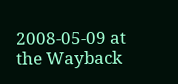2008-05-09 at the Wayback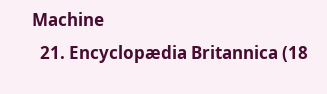Machine
  21. Encyclopædia Britannica (18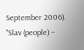September 2006). "Slav (people) –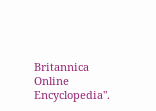Britannica Online Encyclopedia".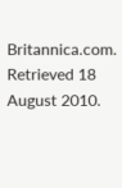Britannica.com. Retrieved 18 August 2010.